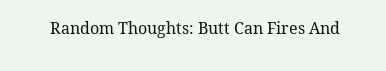Random Thoughts: Butt Can Fires And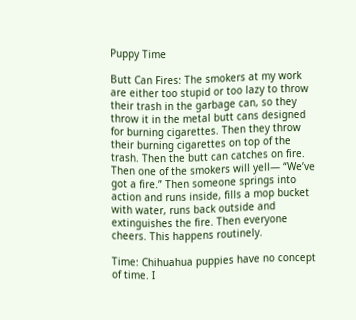Puppy Time

Butt Can Fires: The smokers at my work are either too stupid or too lazy to throw their trash in the garbage can, so they throw it in the metal butt cans designed for burning cigarettes. Then they throw their burning cigarettes on top of the trash. Then the butt can catches on fire. Then one of the smokers will yell— “We’ve got a fire.” Then someone springs into action and runs inside, fills a mop bucket with water, runs back outside and extinguishes the fire. Then everyone cheers. This happens routinely.

Time: Chihuahua puppies have no concept of time. I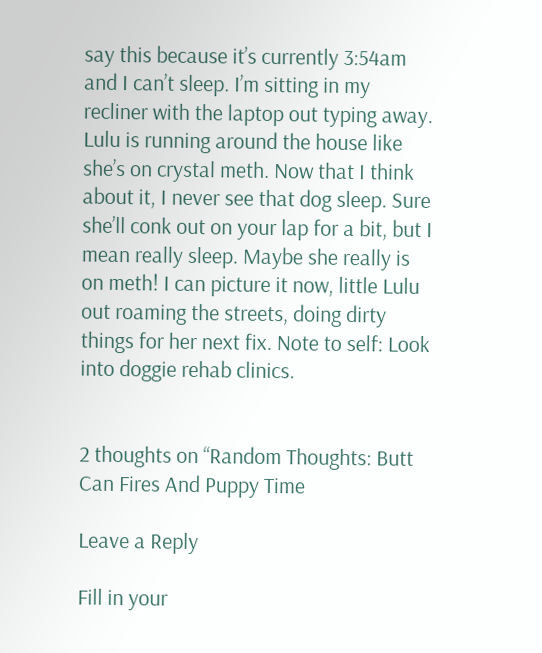say this because it’s currently 3:54am and I can’t sleep. I’m sitting in my recliner with the laptop out typing away. Lulu is running around the house like she’s on crystal meth. Now that I think about it, I never see that dog sleep. Sure she’ll conk out on your lap for a bit, but I mean really sleep. Maybe she really is on meth! I can picture it now, little Lulu out roaming the streets, doing dirty things for her next fix. Note to self: Look into doggie rehab clinics.


2 thoughts on “Random Thoughts: Butt Can Fires And Puppy Time

Leave a Reply

Fill in your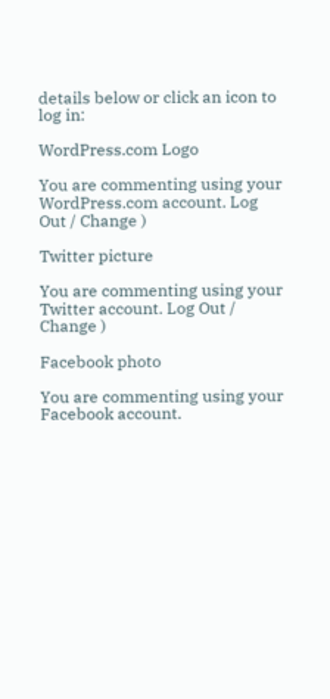details below or click an icon to log in:

WordPress.com Logo

You are commenting using your WordPress.com account. Log Out / Change )

Twitter picture

You are commenting using your Twitter account. Log Out / Change )

Facebook photo

You are commenting using your Facebook account.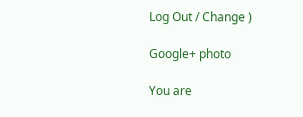Log Out / Change )

Google+ photo

You are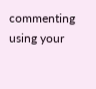commenting using your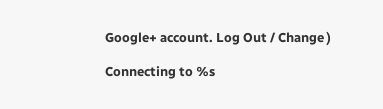Google+ account. Log Out / Change )

Connecting to %s